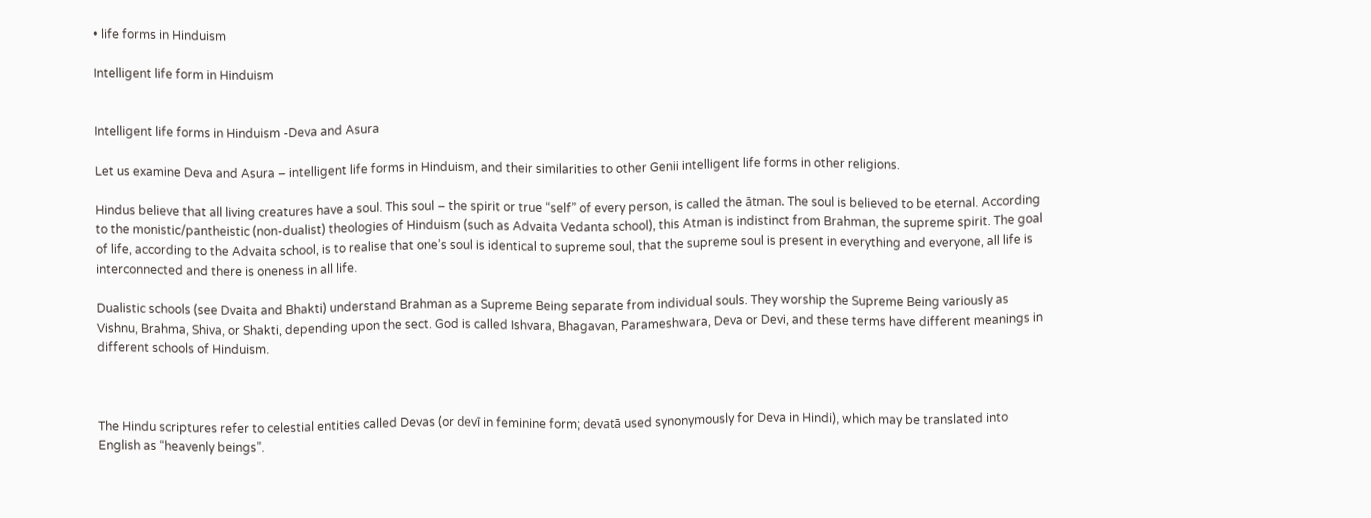• life forms in Hinduism

Intelligent life form in Hinduism


Intelligent life forms in Hinduism -Deva and Asura

Let us examine Deva and Asura – intelligent life forms in Hinduism, and their similarities to other Genii intelligent life forms in other religions.

Hindus believe that all living creatures have a soul. This soul – the spirit or true “self” of every person, is called the ātman. The soul is believed to be eternal. According to the monistic/pantheistic (non-dualist) theologies of Hinduism (such as Advaita Vedanta school), this Atman is indistinct from Brahman, the supreme spirit. The goal of life, according to the Advaita school, is to realise that one’s soul is identical to supreme soul, that the supreme soul is present in everything and everyone, all life is interconnected and there is oneness in all life.

Dualistic schools (see Dvaita and Bhakti) understand Brahman as a Supreme Being separate from individual souls. They worship the Supreme Being variously as Vishnu, Brahma, Shiva, or Shakti, depending upon the sect. God is called Ishvara, Bhagavan, Parameshwara, Deva or Devi, and these terms have different meanings in different schools of Hinduism.



The Hindu scriptures refer to celestial entities called Devas (or devī in feminine form; devatā used synonymously for Deva in Hindi), which may be translated into English as “heavenly beings”.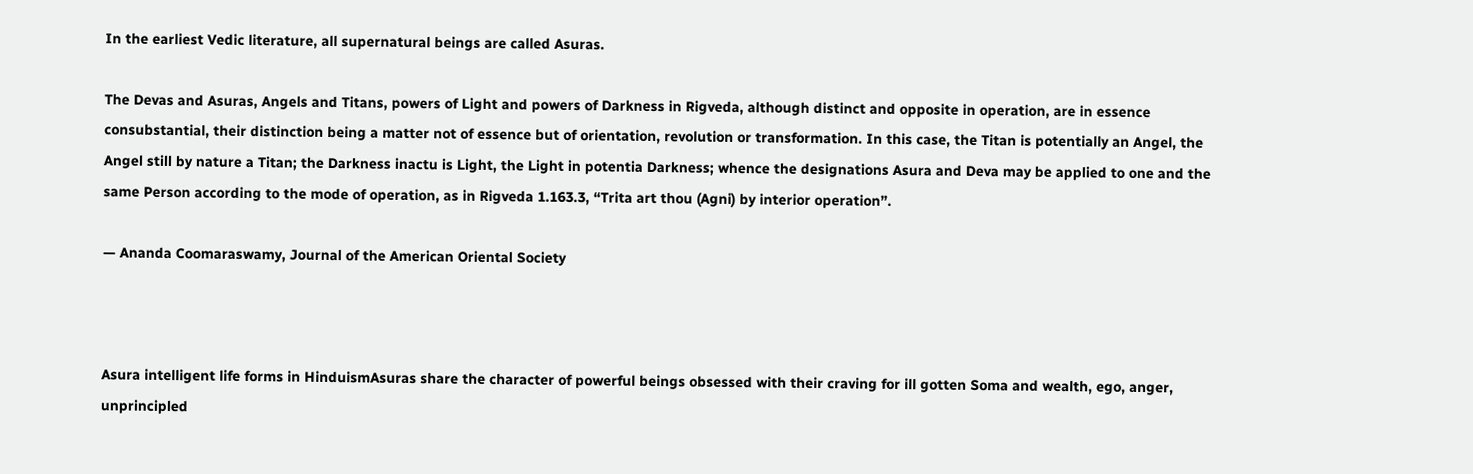In the earliest Vedic literature, all supernatural beings are called Asuras.

The Devas and Asuras, Angels and Titans, powers of Light and powers of Darkness in Rigveda, although distinct and opposite in operation, are in essence consubstantial, their distinction being a matter not of essence but of orientation, revolution or transformation. In this case, the Titan is potentially an Angel, the Angel still by nature a Titan; the Darkness inactu is Light, the Light in potentia Darkness; whence the designations Asura and Deva may be applied to one and the same Person according to the mode of operation, as in Rigveda 1.163.3, “Trita art thou (Agni) by interior operation”.

— Ananda Coomaraswamy, Journal of the American Oriental Society



Asura intelligent life forms in HinduismAsuras share the character of powerful beings obsessed with their craving for ill gotten Soma and wealth, ego, anger, unprincipled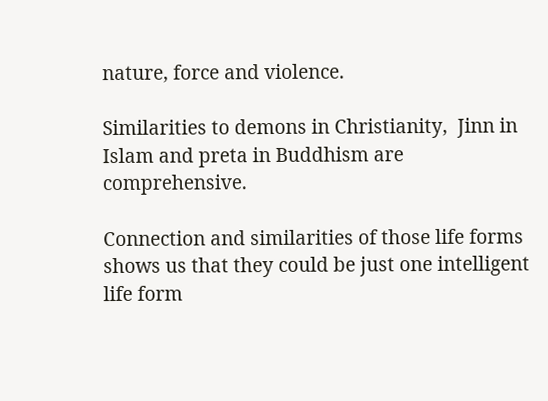nature, force and violence.

Similarities to demons in Christianity,  Jinn in Islam and preta in Buddhism are comprehensive.

Connection and similarities of those life forms shows us that they could be just one intelligent life form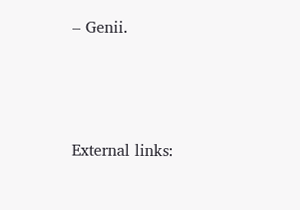– Genii.






External links: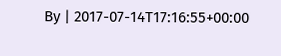By | 2017-07-14T17:16:55+00:00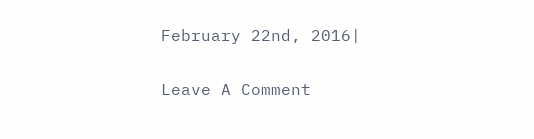February 22nd, 2016|

Leave A Comment